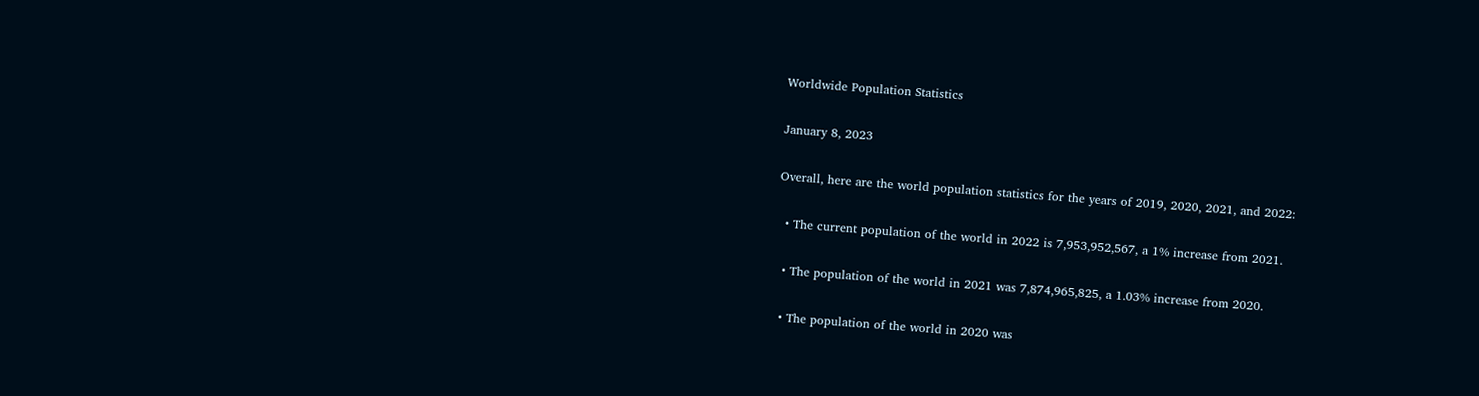Worldwide Population Statistics

January 8, 2023

Overall, here are the world population statistics for the years of 2019, 2020, 2021, and 2022:

  • The current population of the world in 2022 is 7,953,952,567, a 1% increase from 2021.

  • The population of the world in 2021 was 7,874,965,825, a 1.03% increase from 2020.

  • The population of the world in 2020 was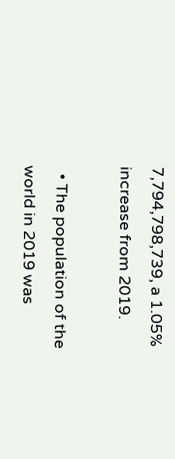7,794,798,739, a 1.05% increase from 2019.

  • The population of the world in 2019 was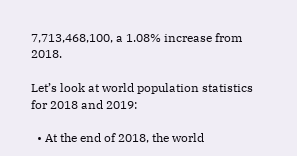7,713,468,100, a 1.08% increase from 2018.

Let’s look at world population statistics for 2018 and 2019:

  • At the end of 2018, the world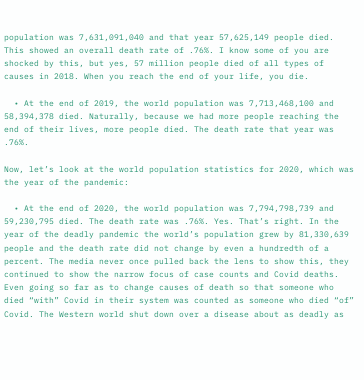population was 7,631,091,040 and that year 57,625,149 people died. This showed an overall death rate of .76%. I know some of you are shocked by this, but yes, 57 million people died of all types of causes in 2018. When you reach the end of your life, you die.

  • At the end of 2019, the world population was 7,713,468,100 and 58,394,378 died. Naturally, because we had more people reaching the end of their lives, more people died. The death rate that year was .76%.

Now, let’s look at the world population statistics for 2020, which was the year of the pandemic:

  • At the end of 2020, the world population was 7,794,798,739 and 59,230,795 died. The death rate was .76%. Yes. That’s right. In the year of the deadly pandemic the world’s population grew by 81,330,639 people and the death rate did not change by even a hundredth of a percent. The media never once pulled back the lens to show this, they continued to show the narrow focus of case counts and Covid deaths. Even going so far as to change causes of death so that someone who died “with” Covid in their system was counted as someone who died “of” Covid. The Western world shut down over a disease about as deadly as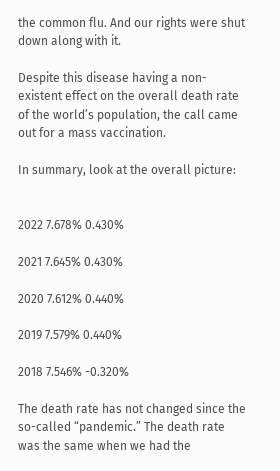the common flu. And our rights were shut down along with it.

Despite this disease having a non-existent effect on the overall death rate of the world’s population, the call came out for a mass vaccination.

In summary, look at the overall picture:


2022 7.678% 0.430%

2021 7.645% 0.430%

2020 7.612% 0.440%

2019 7.579% 0.440%

2018 7.546% -0.320%

The death rate has not changed since the so-called “pandemic.” The death rate was the same when we had the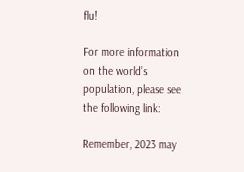flu!

For more information on the world’s population, please see the following link:

Remember, 2023 may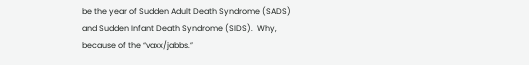be the year of Sudden Adult Death Syndrome (SADS) and Sudden Infant Death Syndrome (SIDS).  Why, because of the “vaxx/jabbs.”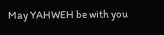May YAHWEH be with you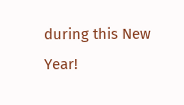during this New Year!